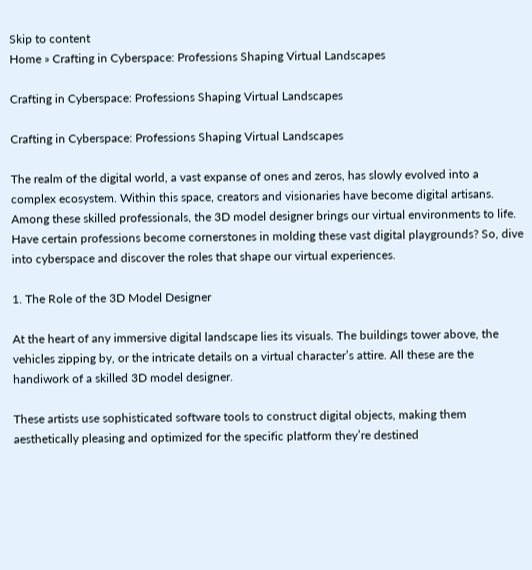Skip to content
Home » Crafting in Cyberspace: Professions Shaping Virtual Landscapes

Crafting in Cyberspace: Professions Shaping Virtual Landscapes

Crafting in Cyberspace: Professions Shaping Virtual Landscapes

The realm of the digital world, a vast expanse of ones and zeros, has slowly evolved into a complex ecosystem. Within this space, creators and visionaries have become digital artisans. Among these skilled professionals, the 3D model designer brings our virtual environments to life. Have certain professions become cornerstones in molding these vast digital playgrounds? So, dive into cyberspace and discover the roles that shape our virtual experiences.

1. The Role of the 3D Model Designer

At the heart of any immersive digital landscape lies its visuals. The buildings tower above, the vehicles zipping by, or the intricate details on a virtual character’s attire. All these are the handiwork of a skilled 3D model designer.

These artists use sophisticated software tools to construct digital objects, making them aesthetically pleasing and optimized for the specific platform they’re destined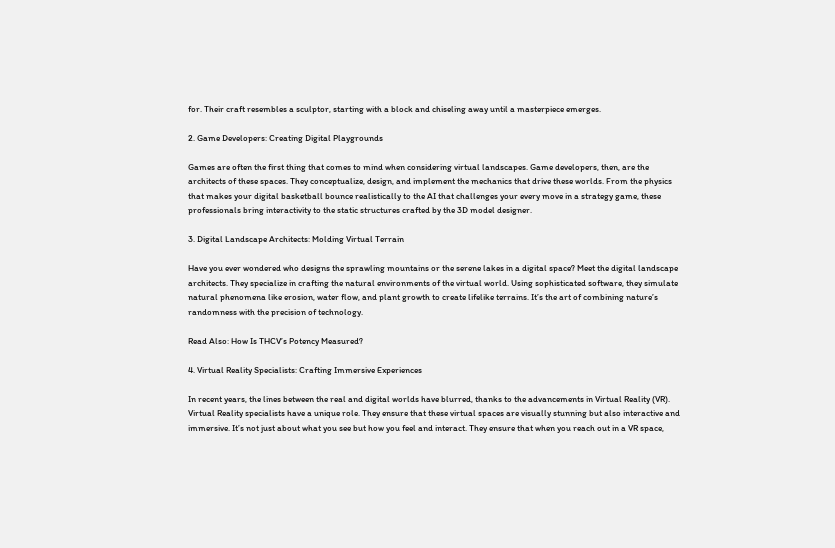for. Their craft resembles a sculptor, starting with a block and chiseling away until a masterpiece emerges.

2. Game Developers: Creating Digital Playgrounds

Games are often the first thing that comes to mind when considering virtual landscapes. Game developers, then, are the architects of these spaces. They conceptualize, design, and implement the mechanics that drive these worlds. From the physics that makes your digital basketball bounce realistically to the AI that challenges your every move in a strategy game, these professionals bring interactivity to the static structures crafted by the 3D model designer.

3. Digital Landscape Architects: Molding Virtual Terrain

Have you ever wondered who designs the sprawling mountains or the serene lakes in a digital space? Meet the digital landscape architects. They specialize in crafting the natural environments of the virtual world. Using sophisticated software, they simulate natural phenomena like erosion, water flow, and plant growth to create lifelike terrains. It’s the art of combining nature’s randomness with the precision of technology.

Read Also: How Is THCV’s Potency Measured?

4. Virtual Reality Specialists: Crafting Immersive Experiences

In recent years, the lines between the real and digital worlds have blurred, thanks to the advancements in Virtual Reality (VR). Virtual Reality specialists have a unique role. They ensure that these virtual spaces are visually stunning but also interactive and immersive. It’s not just about what you see but how you feel and interact. They ensure that when you reach out in a VR space,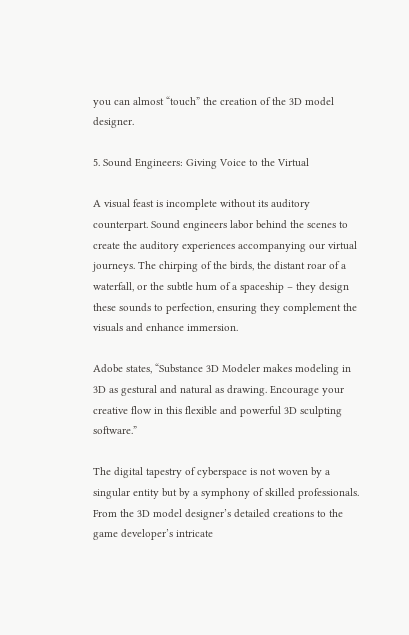you can almost “touch” the creation of the 3D model designer.

5. Sound Engineers: Giving Voice to the Virtual

A visual feast is incomplete without its auditory counterpart. Sound engineers labor behind the scenes to create the auditory experiences accompanying our virtual journeys. The chirping of the birds, the distant roar of a waterfall, or the subtle hum of a spaceship – they design these sounds to perfection, ensuring they complement the visuals and enhance immersion.

Adobe states, “Substance 3D Modeler makes modeling in 3D as gestural and natural as drawing. Encourage your creative flow in this flexible and powerful 3D sculpting software.”

The digital tapestry of cyberspace is not woven by a singular entity but by a symphony of skilled professionals. From the 3D model designer’s detailed creations to the game developer’s intricate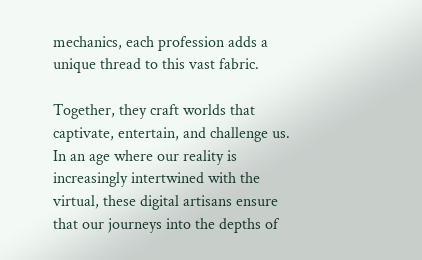mechanics, each profession adds a unique thread to this vast fabric.

Together, they craft worlds that captivate, entertain, and challenge us. In an age where our reality is increasingly intertwined with the virtual, these digital artisans ensure that our journeys into the depths of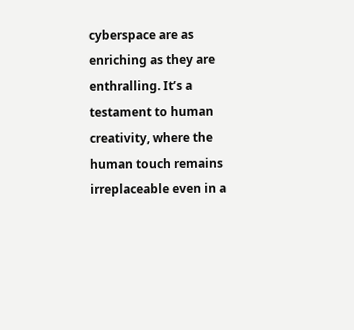cyberspace are as enriching as they are enthralling. It’s a testament to human creativity, where the human touch remains irreplaceable even in a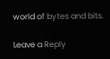world of bytes and bits.

Leave a Reply